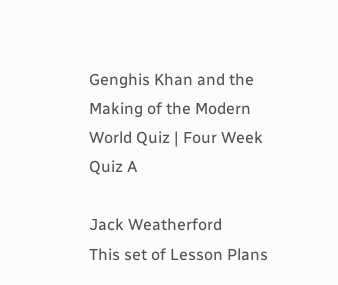Genghis Khan and the Making of the Modern World Quiz | Four Week Quiz A

Jack Weatherford
This set of Lesson Plans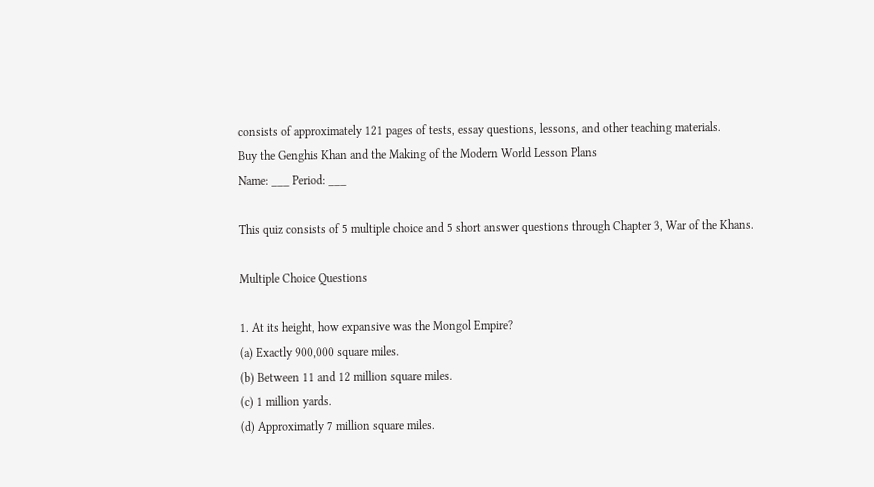consists of approximately 121 pages of tests, essay questions, lessons, and other teaching materials.
Buy the Genghis Khan and the Making of the Modern World Lesson Plans
Name: ___ Period: ___

This quiz consists of 5 multiple choice and 5 short answer questions through Chapter 3, War of the Khans.

Multiple Choice Questions

1. At its height, how expansive was the Mongol Empire?
(a) Exactly 900,000 square miles.
(b) Between 11 and 12 million square miles.
(c) 1 million yards.
(d) Approximatly 7 million square miles.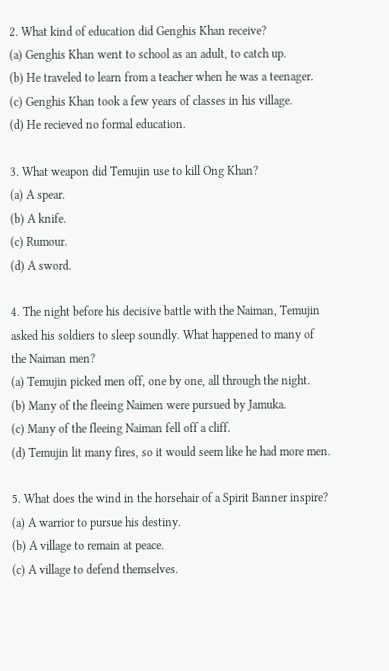2. What kind of education did Genghis Khan receive?
(a) Genghis Khan went to school as an adult, to catch up.
(b) He traveled to learn from a teacher when he was a teenager.
(c) Genghis Khan took a few years of classes in his village.
(d) He recieved no formal education.

3. What weapon did Temujin use to kill Ong Khan?
(a) A spear.
(b) A knife.
(c) Rumour.
(d) A sword.

4. The night before his decisive battle with the Naiman, Temujin asked his soldiers to sleep soundly. What happened to many of the Naiman men?
(a) Temujin picked men off, one by one, all through the night.
(b) Many of the fleeing Naimen were pursued by Jamuka.
(c) Many of the fleeing Naiman fell off a cliff.
(d) Temujin lit many fires, so it would seem like he had more men.

5. What does the wind in the horsehair of a Spirit Banner inspire?
(a) A warrior to pursue his destiny.
(b) A village to remain at peace.
(c) A village to defend themselves.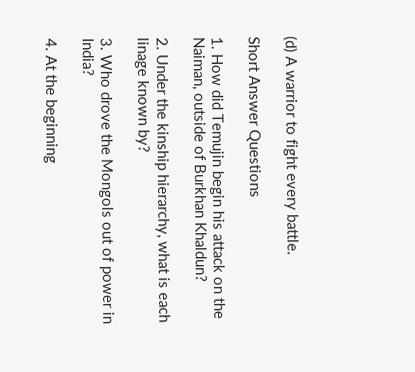(d) A warrior to fight every battle.

Short Answer Questions

1. How did Temujin begin his attack on the Naiman, outside of Burkhan Khaldun?

2. Under the kinship hierarchy, what is each linage known by?

3. Who drove the Mongols out of power in India?

4. At the beginning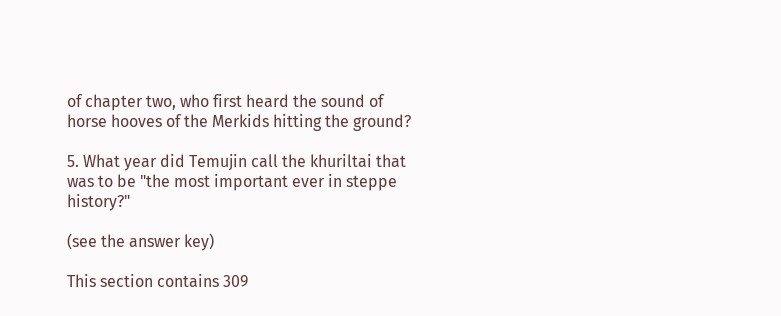of chapter two, who first heard the sound of horse hooves of the Merkids hitting the ground?

5. What year did Temujin call the khuriltai that was to be "the most important ever in steppe history?"

(see the answer key)

This section contains 309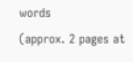words
(approx. 2 pages at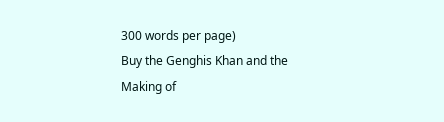300 words per page)
Buy the Genghis Khan and the Making of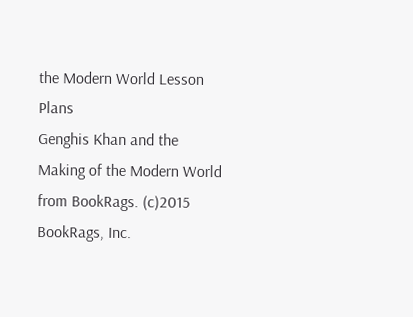the Modern World Lesson Plans
Genghis Khan and the Making of the Modern World from BookRags. (c)2015 BookRags, Inc.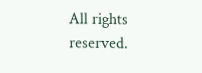All rights reserved.